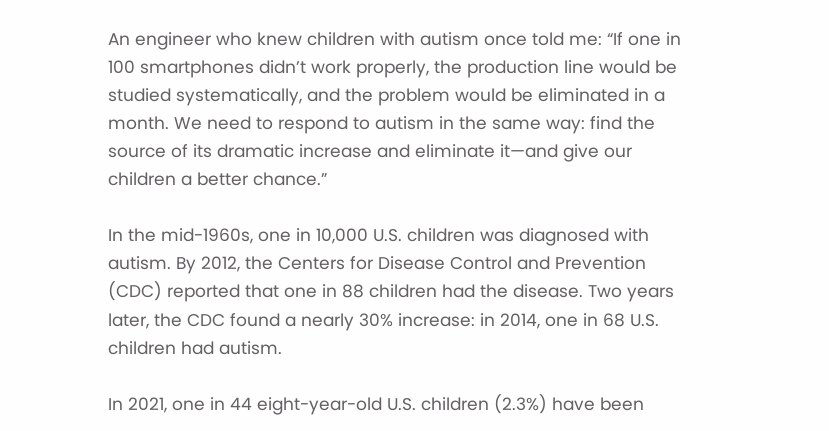An engineer who knew children with autism once told me: “If one in 100 smartphones didn’t work properly, the production line would be studied systematically, and the problem would be eliminated in a month. We need to respond to autism in the same way: find the source of its dramatic increase and eliminate it—and give our children a better chance.”

In the mid-1960s, one in 10,000 U.S. children was diagnosed with autism. By 2012, the Centers for Disease Control and Prevention (CDC) reported that one in 88 children had the disease. Two years later, the CDC found a nearly 30% increase: in 2014, one in 68 U.S. children had autism.

In 2021, one in 44 eight-year-old U.S. children (2.3%) have been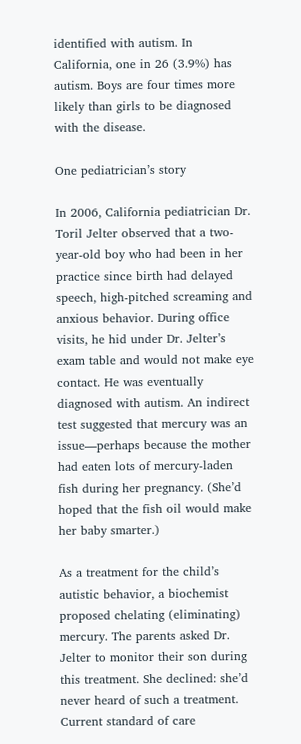identified with autism. In California, one in 26 (3.9%) has autism. Boys are four times more likely than girls to be diagnosed with the disease.

One pediatrician’s story

In 2006, California pediatrician Dr. Toril Jelter observed that a two-year-old boy who had been in her practice since birth had delayed speech, high-pitched screaming and anxious behavior. During office visits, he hid under Dr. Jelter’s exam table and would not make eye contact. He was eventually diagnosed with autism. An indirect test suggested that mercury was an issue—perhaps because the mother had eaten lots of mercury-laden fish during her pregnancy. (She’d hoped that the fish oil would make her baby smarter.)

As a treatment for the child’s autistic behavior, a biochemist proposed chelating (eliminating) mercury. The parents asked Dr. Jelter to monitor their son during this treatment. She declined: she’d never heard of such a treatment. Current standard of care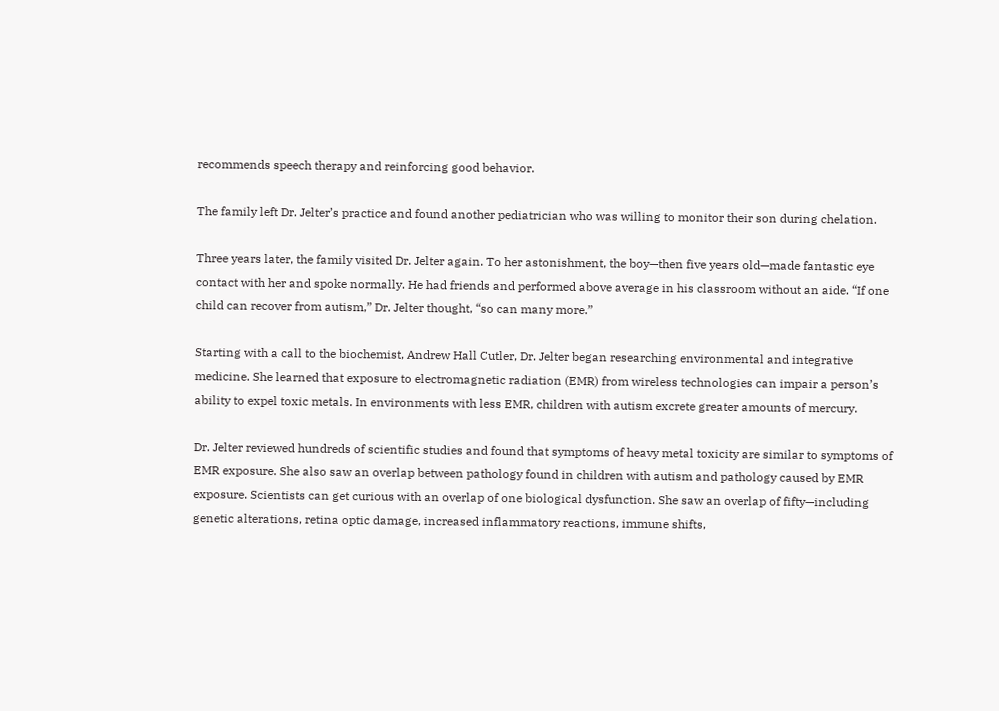recommends speech therapy and reinforcing good behavior.

The family left Dr. Jelter’s practice and found another pediatrician who was willing to monitor their son during chelation.

Three years later, the family visited Dr. Jelter again. To her astonishment, the boy—then five years old—made fantastic eye contact with her and spoke normally. He had friends and performed above average in his classroom without an aide. “If one child can recover from autism,” Dr. Jelter thought, “so can many more.”

Starting with a call to the biochemist, Andrew Hall Cutler, Dr. Jelter began researching environmental and integrative medicine. She learned that exposure to electromagnetic radiation (EMR) from wireless technologies can impair a person’s ability to expel toxic metals. In environments with less EMR, children with autism excrete greater amounts of mercury.

Dr. Jelter reviewed hundreds of scientific studies and found that symptoms of heavy metal toxicity are similar to symptoms of EMR exposure. She also saw an overlap between pathology found in children with autism and pathology caused by EMR exposure. Scientists can get curious with an overlap of one biological dysfunction. She saw an overlap of fifty—including genetic alterations, retina optic damage, increased inflammatory reactions, immune shifts,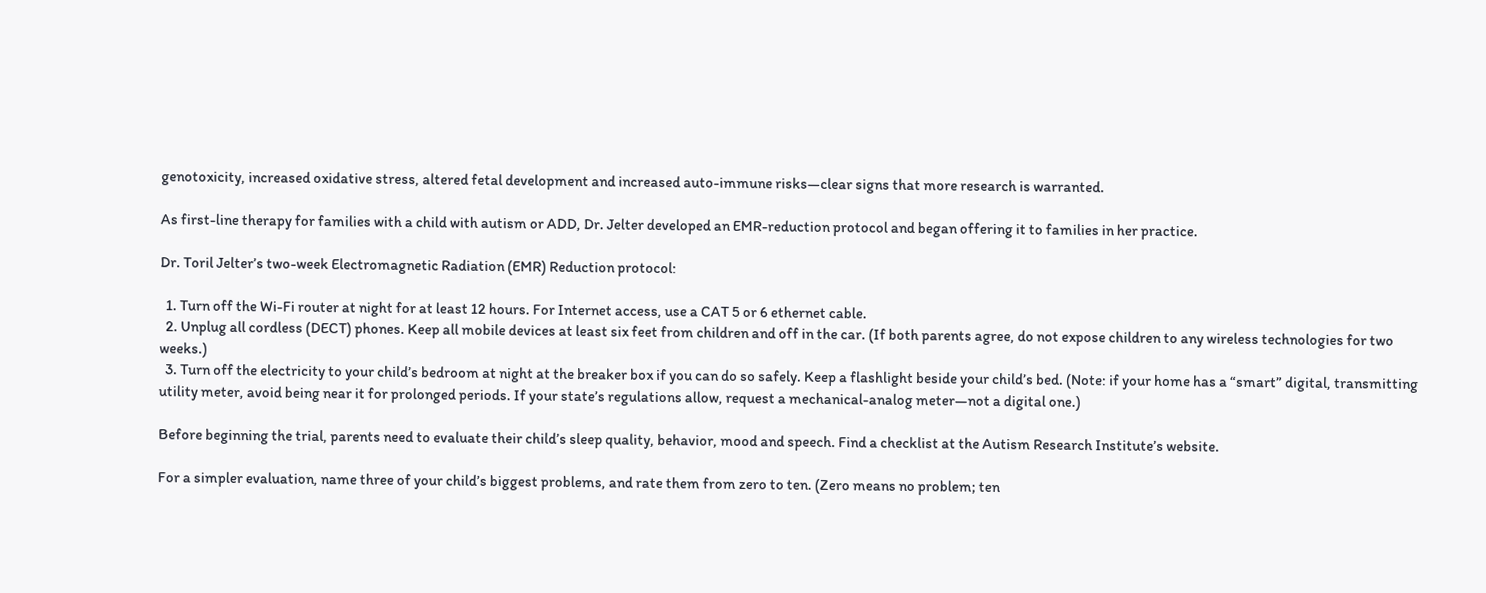genotoxicity, increased oxidative stress, altered fetal development and increased auto-immune risks—clear signs that more research is warranted.

As first-line therapy for families with a child with autism or ADD, Dr. Jelter developed an EMR-reduction protocol and began offering it to families in her practice.

Dr. Toril Jelter’s two-week Electromagnetic Radiation (EMR) Reduction protocol:

  1. Turn off the Wi-Fi router at night for at least 12 hours. For Internet access, use a CAT 5 or 6 ethernet cable.
  2. Unplug all cordless (DECT) phones. Keep all mobile devices at least six feet from children and off in the car. (If both parents agree, do not expose children to any wireless technologies for two weeks.)
  3. Turn off the electricity to your child’s bedroom at night at the breaker box if you can do so safely. Keep a flashlight beside your child’s bed. (Note: if your home has a “smart” digital, transmitting utility meter, avoid being near it for prolonged periods. If your state’s regulations allow, request a mechanical-analog meter—not a digital one.)

Before beginning the trial, parents need to evaluate their child’s sleep quality, behavior, mood and speech. Find a checklist at the Autism Research Institute’s website.

For a simpler evaluation, name three of your child’s biggest problems, and rate them from zero to ten. (Zero means no problem; ten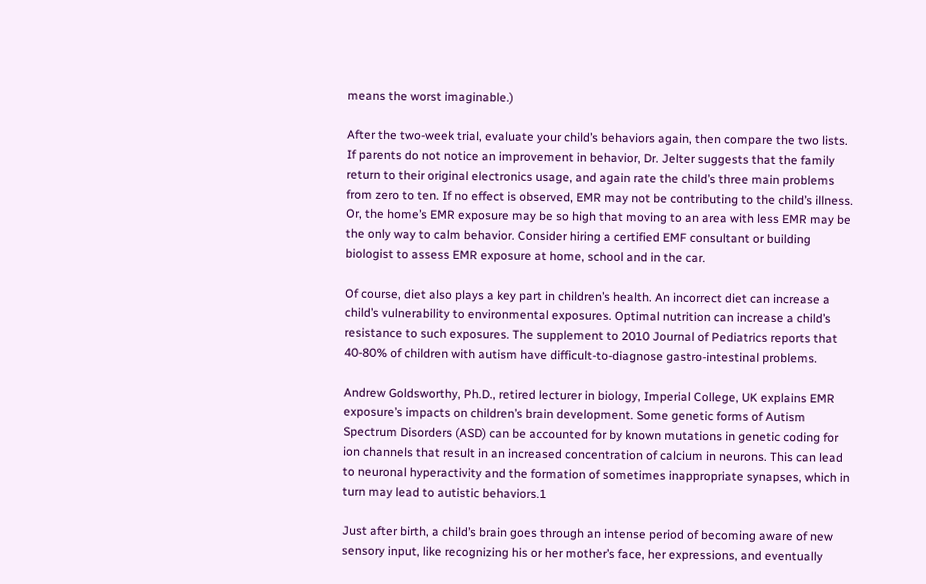means the worst imaginable.)

After the two-week trial, evaluate your child’s behaviors again, then compare the two lists. If parents do not notice an improvement in behavior, Dr. Jelter suggests that the family return to their original electronics usage, and again rate the child’s three main problems from zero to ten. If no effect is observed, EMR may not be contributing to the child’s illness. Or, the home’s EMR exposure may be so high that moving to an area with less EMR may be the only way to calm behavior. Consider hiring a certified EMF consultant or building biologist to assess EMR exposure at home, school and in the car.

Of course, diet also plays a key part in children’s health. An incorrect diet can increase a child’s vulnerability to environmental exposures. Optimal nutrition can increase a child’s resistance to such exposures. The supplement to 2010 Journal of Pediatrics reports that 40-80% of children with autism have difficult-to-diagnose gastro-intestinal problems.

Andrew Goldsworthy, Ph.D., retired lecturer in biology, Imperial College, UK explains EMR exposure’s impacts on children’s brain development. Some genetic forms of Autism Spectrum Disorders (ASD) can be accounted for by known mutations in genetic coding for ion channels that result in an increased concentration of calcium in neurons. This can lead to neuronal hyperactivity and the formation of sometimes inappropriate synapses, which in turn may lead to autistic behaviors.1

Just after birth, a child’s brain goes through an intense period of becoming aware of new sensory input, like recognizing his or her mother’s face, her expressions, and eventually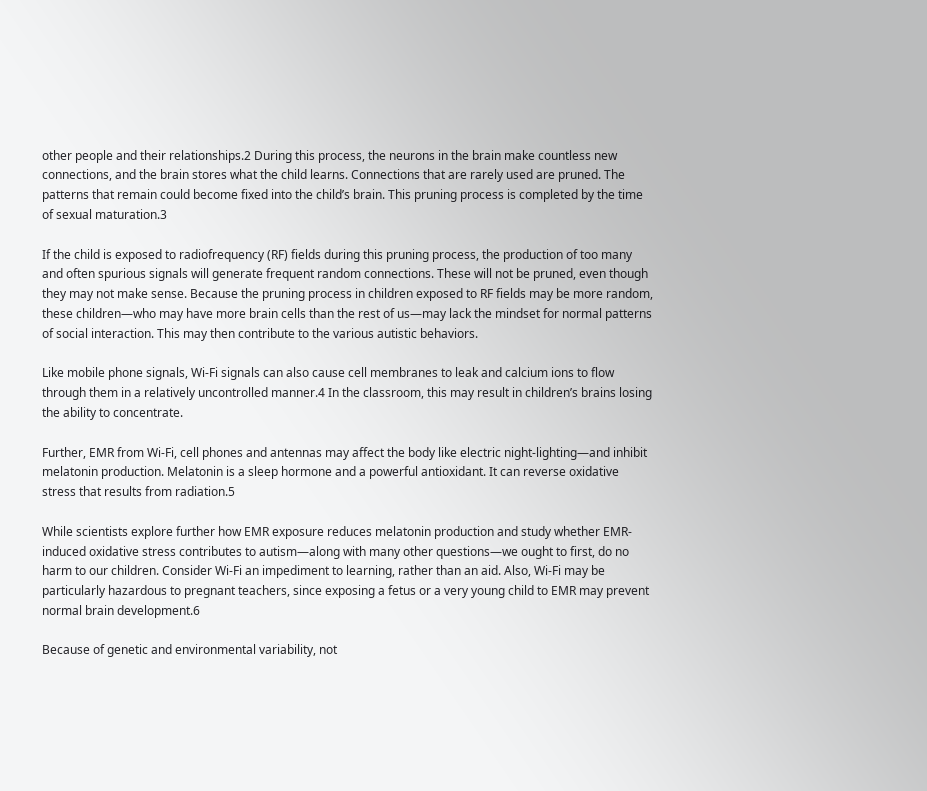other people and their relationships.2 During this process, the neurons in the brain make countless new connections, and the brain stores what the child learns. Connections that are rarely used are pruned. The patterns that remain could become fixed into the child’s brain. This pruning process is completed by the time of sexual maturation.3

If the child is exposed to radiofrequency (RF) fields during this pruning process, the production of too many and often spurious signals will generate frequent random connections. These will not be pruned, even though they may not make sense. Because the pruning process in children exposed to RF fields may be more random, these children—who may have more brain cells than the rest of us—may lack the mindset for normal patterns of social interaction. This may then contribute to the various autistic behaviors.

Like mobile phone signals, Wi-Fi signals can also cause cell membranes to leak and calcium ions to flow through them in a relatively uncontrolled manner.4 In the classroom, this may result in children’s brains losing the ability to concentrate.

Further, EMR from Wi-Fi, cell phones and antennas may affect the body like electric night-lighting—and inhibit melatonin production. Melatonin is a sleep hormone and a powerful antioxidant. It can reverse oxidative stress that results from radiation.5

While scientists explore further how EMR exposure reduces melatonin production and study whether EMR-induced oxidative stress contributes to autism—along with many other questions—we ought to first, do no harm to our children. Consider Wi-Fi an impediment to learning, rather than an aid. Also, Wi-Fi may be particularly hazardous to pregnant teachers, since exposing a fetus or a very young child to EMR may prevent normal brain development.6

Because of genetic and environmental variability, not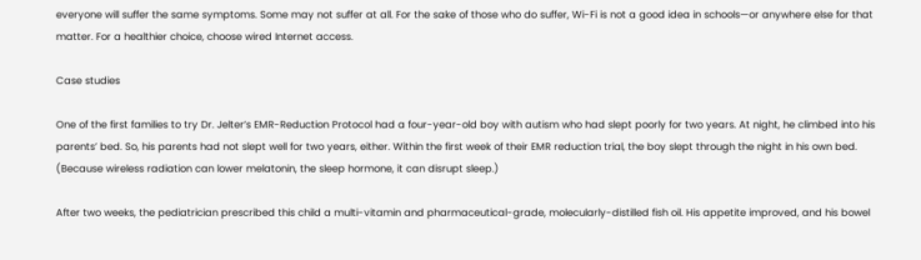everyone will suffer the same symptoms. Some may not suffer at all. For the sake of those who do suffer, Wi-Fi is not a good idea in schools—or anywhere else for that matter. For a healthier choice, choose wired Internet access.

Case studies

One of the first families to try Dr. Jelter’s EMR-Reduction Protocol had a four-year-old boy with autism who had slept poorly for two years. At night, he climbed into his parents’ bed. So, his parents had not slept well for two years, either. Within the first week of their EMR reduction trial, the boy slept through the night in his own bed. (Because wireless radiation can lower melatonin, the sleep hormone, it can disrupt sleep.)

After two weeks, the pediatrician prescribed this child a multi-vitamin and pharmaceutical-grade, molecularly-distilled fish oil. His appetite improved, and his bowel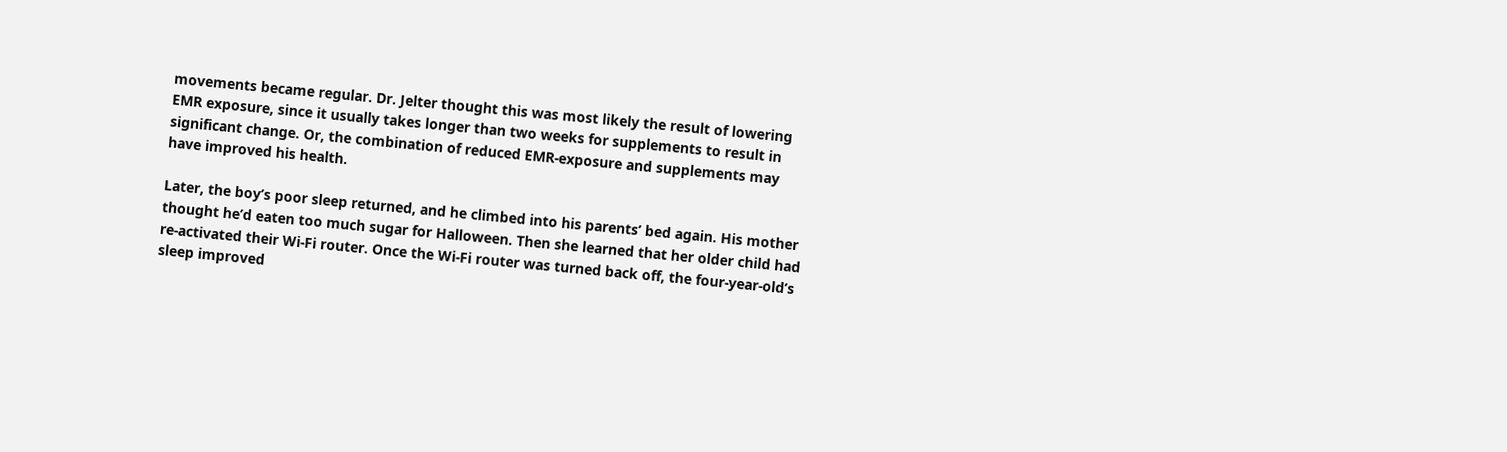movements became regular. Dr. Jelter thought this was most likely the result of lowering EMR exposure, since it usually takes longer than two weeks for supplements to result in significant change. Or, the combination of reduced EMR-exposure and supplements may have improved his health.

Later, the boy’s poor sleep returned, and he climbed into his parents’ bed again. His mother thought he’d eaten too much sugar for Halloween. Then she learned that her older child had re-activated their Wi-Fi router. Once the Wi-Fi router was turned back off, the four-year-old’s sleep improved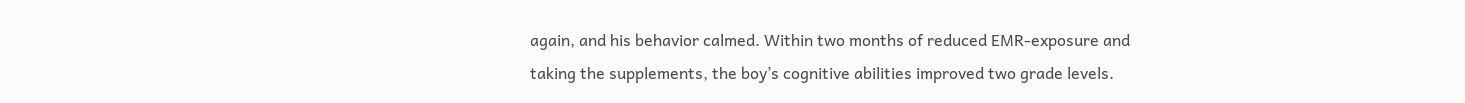again, and his behavior calmed. Within two months of reduced EMR-exposure and taking the supplements, the boy’s cognitive abilities improved two grade levels.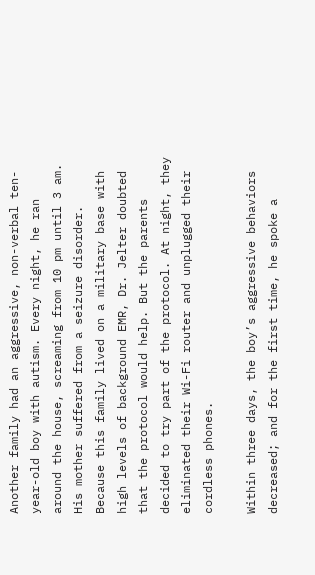Another family had an aggressive, non-verbal ten-year-old boy with autism. Every night, he ran around the house, screaming from 10 pm until 3 am. His mother suffered from a seizure disorder. Because this family lived on a military base with high levels of background EMR, Dr. Jelter doubted that the protocol would help. But the parents decided to try part of the protocol. At night, they eliminated their Wi-Fi router and unplugged their cordless phones.

Within three days, the boy’s aggressive behaviors decreased; and for the first time, he spoke a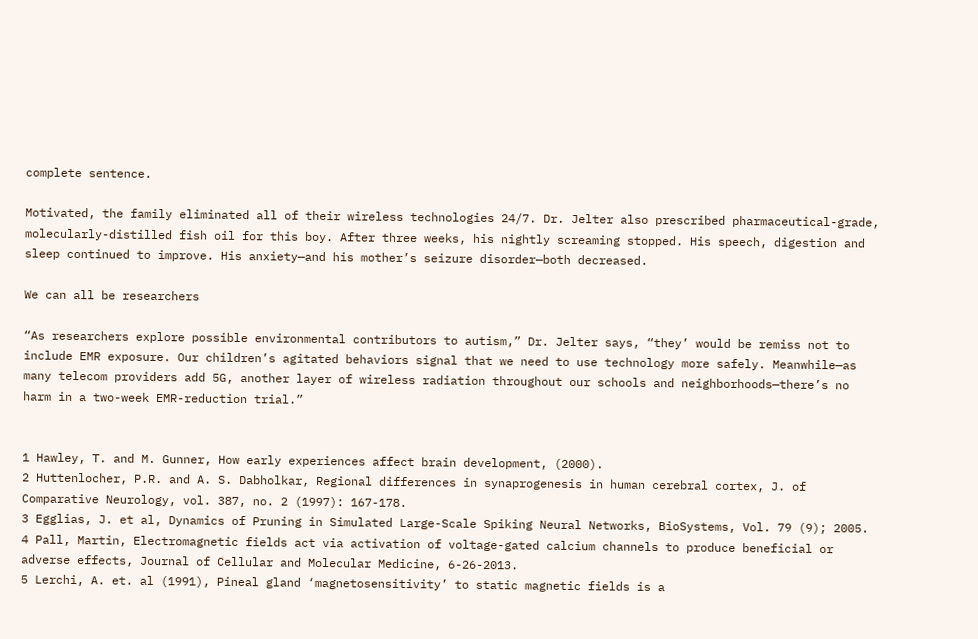complete sentence.

Motivated, the family eliminated all of their wireless technologies 24/7. Dr. Jelter also prescribed pharmaceutical-grade, molecularly-distilled fish oil for this boy. After three weeks, his nightly screaming stopped. His speech, digestion and sleep continued to improve. His anxiety—and his mother’s seizure disorder—both decreased.

We can all be researchers

“As researchers explore possible environmental contributors to autism,” Dr. Jelter says, “they’ would be remiss not to include EMR exposure. Our children’s agitated behaviors signal that we need to use technology more safely. Meanwhile—as many telecom providers add 5G, another layer of wireless radiation throughout our schools and neighborhoods—there’s no harm in a two-week EMR-reduction trial.”


1 Hawley, T. and M. Gunner, How early experiences affect brain development, (2000).
2 Huttenlocher, P.R. and A. S. Dabholkar, Regional differences in synaprogenesis in human cerebral cortex, J. of Comparative Neurology, vol. 387, no. 2 (1997): 167-178.
3 Egglias, J. et al, Dynamics of Pruning in Simulated Large-Scale Spiking Neural Networks, BioSystems, Vol. 79 (9); 2005.
4 Pall, Martin, Electromagnetic fields act via activation of voltage-gated calcium channels to produce beneficial or adverse effects, Journal of Cellular and Molecular Medicine, 6-26-2013.
5 Lerchi, A. et. al (1991), Pineal gland ‘magnetosensitivity’ to static magnetic fields is a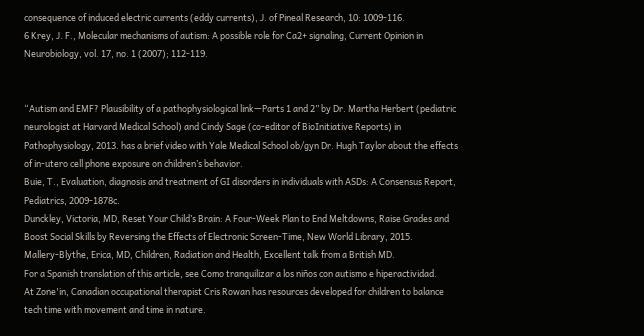consequence of induced electric currents (eddy currents), J. of Pineal Research, 10: 1009-116.
6 Krey, J. F., Molecular mechanisms of autism: A possible role for Ca2+ signaling, Current Opinion in Neurobiology, vol. 17, no. 1 (2007); 112-119.


“Autism and EMF? Plausibility of a pathophysiological link—Parts 1 and 2” by Dr. Martha Herbert (pediatric neurologist at Harvard Medical School) and Cindy Sage (co-editor of BioInitiative Reports) in Pathophysiology, 2013. has a brief video with Yale Medical School ob/gyn Dr. Hugh Taylor about the effects of in-utero cell phone exposure on children’s behavior.
Buie, T., Evaluation, diagnosis and treatment of GI disorders in individuals with ASDs: A Consensus Report, Pediatrics, 2009-1878c.
Dunckley, Victoria, MD, Reset Your Child’s Brain: A Four-Week Plan to End Meltdowns, Raise Grades and Boost Social Skills by Reversing the Effects of Electronic Screen-Time, New World Library, 2015.
Mallery-Blythe, Erica, MD, Children, Radiation and Health, Excellent talk from a British MD.
For a Spanish translation of this article, see Como tranquilizar a los niños con autismo e hiperactividad.
At Zone'in, Canadian occupational therapist Cris Rowan has resources developed for children to balance tech time with movement and time in nature.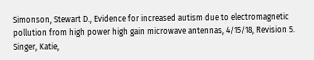Simonson, Stewart D., Evidence for increased autism due to electromagnetic pollution from high power high gain microwave antennas, 4/15/18, Revision 5.
Singer, Katie,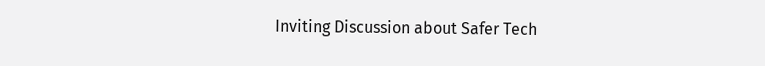Inviting Discussion about Safer Tech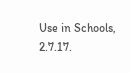Use in Schools, 2.7.17.